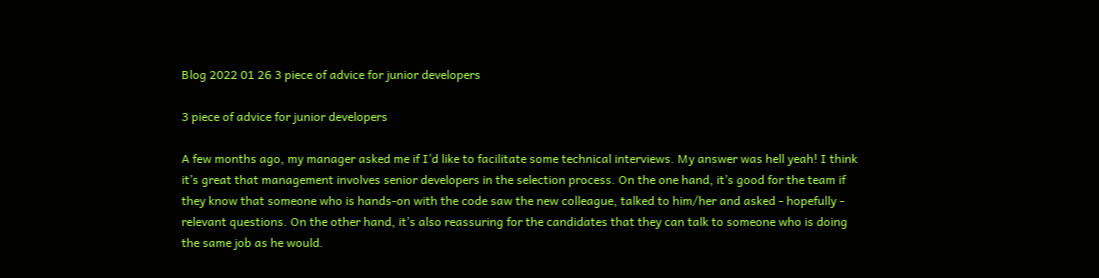Blog 2022 01 26 3 piece of advice for junior developers

3 piece of advice for junior developers

A few months ago, my manager asked me if I’d like to facilitate some technical interviews. My answer was hell yeah! I think it’s great that management involves senior developers in the selection process. On the one hand, it’s good for the team if they know that someone who is hands-on with the code saw the new colleague, talked to him/her and asked - hopefully - relevant questions. On the other hand, it’s also reassuring for the candidates that they can talk to someone who is doing the same job as he would.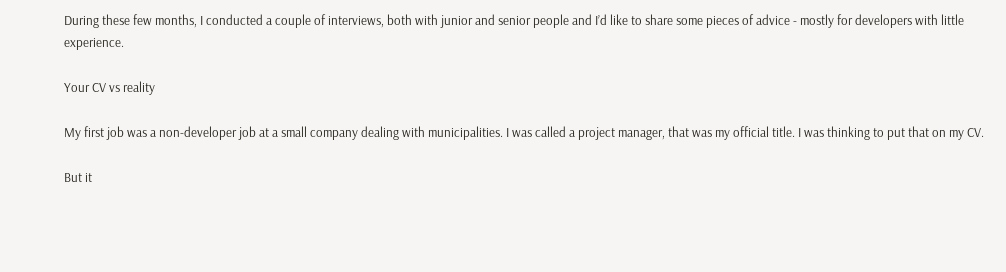During these few months, I conducted a couple of interviews, both with junior and senior people and I’d like to share some pieces of advice - mostly for developers with little experience.

Your CV vs reality

My first job was a non-developer job at a small company dealing with municipalities. I was called a project manager, that was my official title. I was thinking to put that on my CV.

But it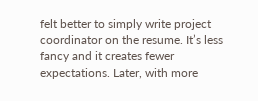felt better to simply write project coordinator on the resume. It’s less fancy and it creates fewer expectations. Later, with more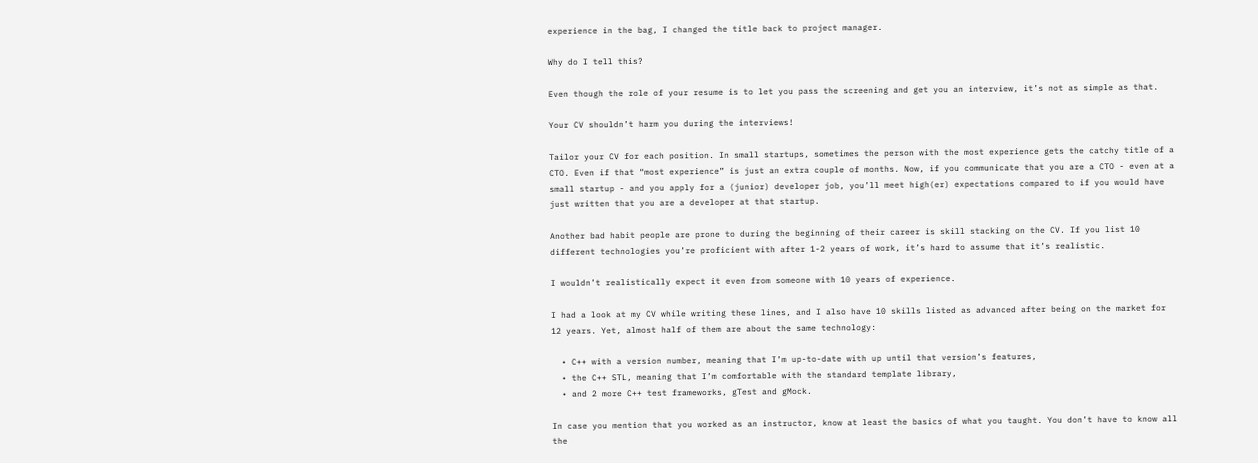experience in the bag, I changed the title back to project manager.

Why do I tell this?

Even though the role of your resume is to let you pass the screening and get you an interview, it’s not as simple as that.

Your CV shouldn’t harm you during the interviews!

Tailor your CV for each position. In small startups, sometimes the person with the most experience gets the catchy title of a CTO. Even if that “most experience” is just an extra couple of months. Now, if you communicate that you are a CTO - even at a small startup - and you apply for a (junior) developer job, you’ll meet high(er) expectations compared to if you would have just written that you are a developer at that startup.

Another bad habit people are prone to during the beginning of their career is skill stacking on the CV. If you list 10 different technologies you’re proficient with after 1-2 years of work, it’s hard to assume that it’s realistic.

I wouldn’t realistically expect it even from someone with 10 years of experience.

I had a look at my CV while writing these lines, and I also have 10 skills listed as advanced after being on the market for 12 years. Yet, almost half of them are about the same technology:

  • C++ with a version number, meaning that I’m up-to-date with up until that version’s features,
  • the C++ STL, meaning that I’m comfortable with the standard template library,
  • and 2 more C++ test frameworks, gTest and gMock.

In case you mention that you worked as an instructor, know at least the basics of what you taught. You don’t have to know all the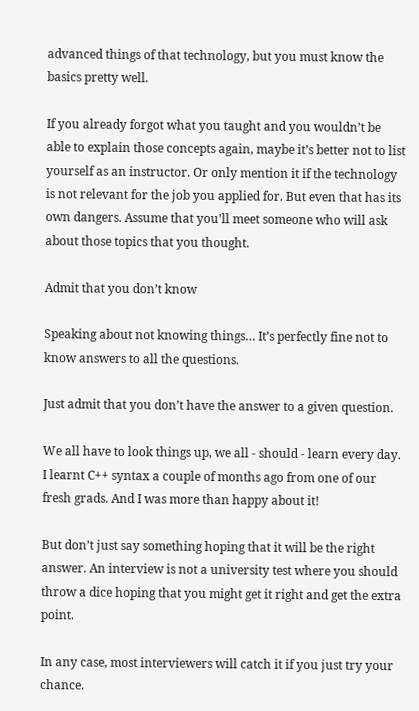advanced things of that technology, but you must know the basics pretty well.

If you already forgot what you taught and you wouldn’t be able to explain those concepts again, maybe it’s better not to list yourself as an instructor. Or only mention it if the technology is not relevant for the job you applied for. But even that has its own dangers. Assume that you’ll meet someone who will ask about those topics that you thought.

Admit that you don’t know

Speaking about not knowing things… It’s perfectly fine not to know answers to all the questions.

Just admit that you don’t have the answer to a given question.

We all have to look things up, we all - should - learn every day. I learnt C++ syntax a couple of months ago from one of our fresh grads. And I was more than happy about it!

But don’t just say something hoping that it will be the right answer. An interview is not a university test where you should throw a dice hoping that you might get it right and get the extra point.

In any case, most interviewers will catch it if you just try your chance.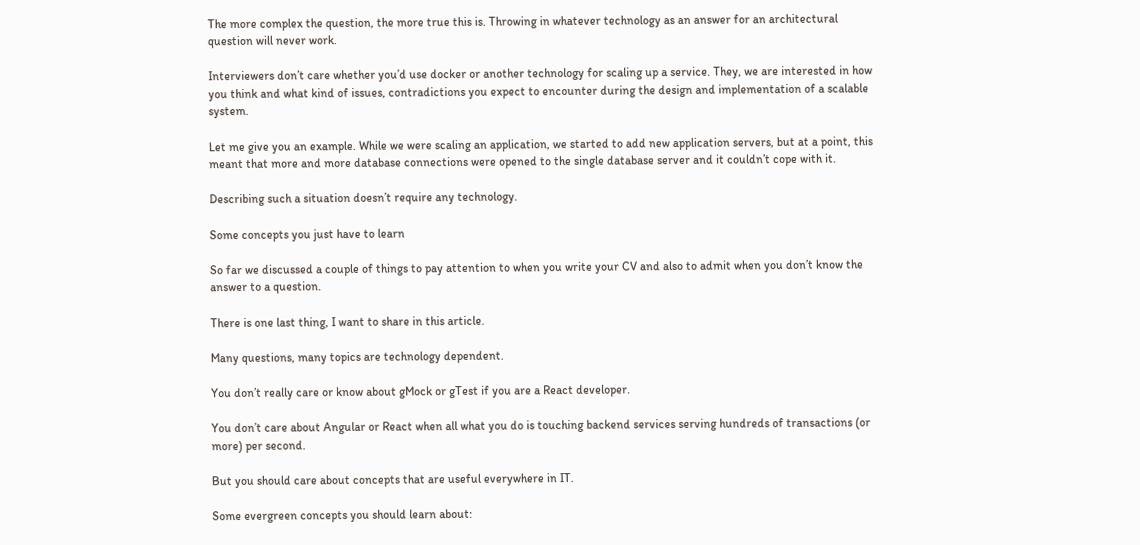The more complex the question, the more true this is. Throwing in whatever technology as an answer for an architectural question will never work.

Interviewers don’t care whether you’d use docker or another technology for scaling up a service. They, we are interested in how you think and what kind of issues, contradictions you expect to encounter during the design and implementation of a scalable system.

Let me give you an example. While we were scaling an application, we started to add new application servers, but at a point, this meant that more and more database connections were opened to the single database server and it couldn’t cope with it.

Describing such a situation doesn’t require any technology.

Some concepts you just have to learn

So far we discussed a couple of things to pay attention to when you write your CV and also to admit when you don’t know the answer to a question.

There is one last thing, I want to share in this article.

Many questions, many topics are technology dependent.

You don’t really care or know about gMock or gTest if you are a React developer.

You don’t care about Angular or React when all what you do is touching backend services serving hundreds of transactions (or more) per second.

But you should care about concepts that are useful everywhere in IT.

Some evergreen concepts you should learn about: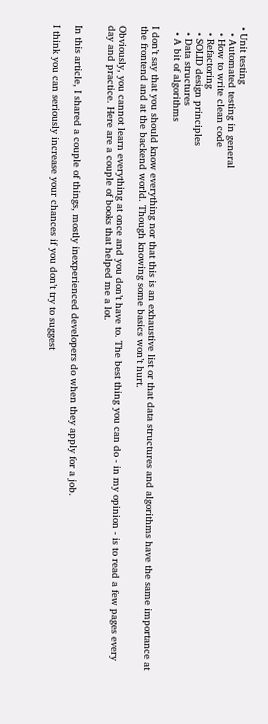• Unit testing
  • Automated testing in general
  • How to write clean code
  • Refactoring
  • SOLID design principles
  • Data structures
  • A bit of algorithms

I don’t say that you should know everything nor that this is an exhaustive list or that data structures and algorithms have the same importance at the frontend and at the backend world. Though knowing some basics won’t hurt.

Obviously, you cannot learn everything at once and you don’t have to. The best thing you can do - in my opinion - is to read a few pages every day and practice. Here are a couple of books that helped me a lot.


In this article, I shared a couple of things, mostly inexperienced developers do when they apply for a job.

I think you can seriously increase your chances if you don’t try to suggest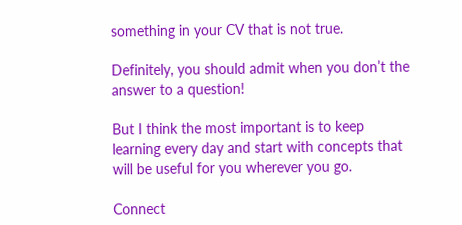something in your CV that is not true.

Definitely, you should admit when you don’t the answer to a question!

But I think the most important is to keep learning every day and start with concepts that will be useful for you wherever you go.

Connect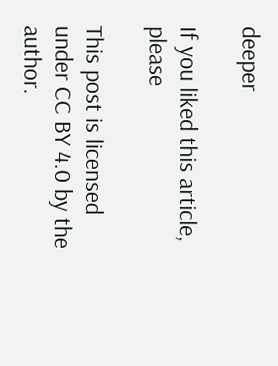deeper

If you liked this article, please

This post is licensed under CC BY 4.0 by the author.